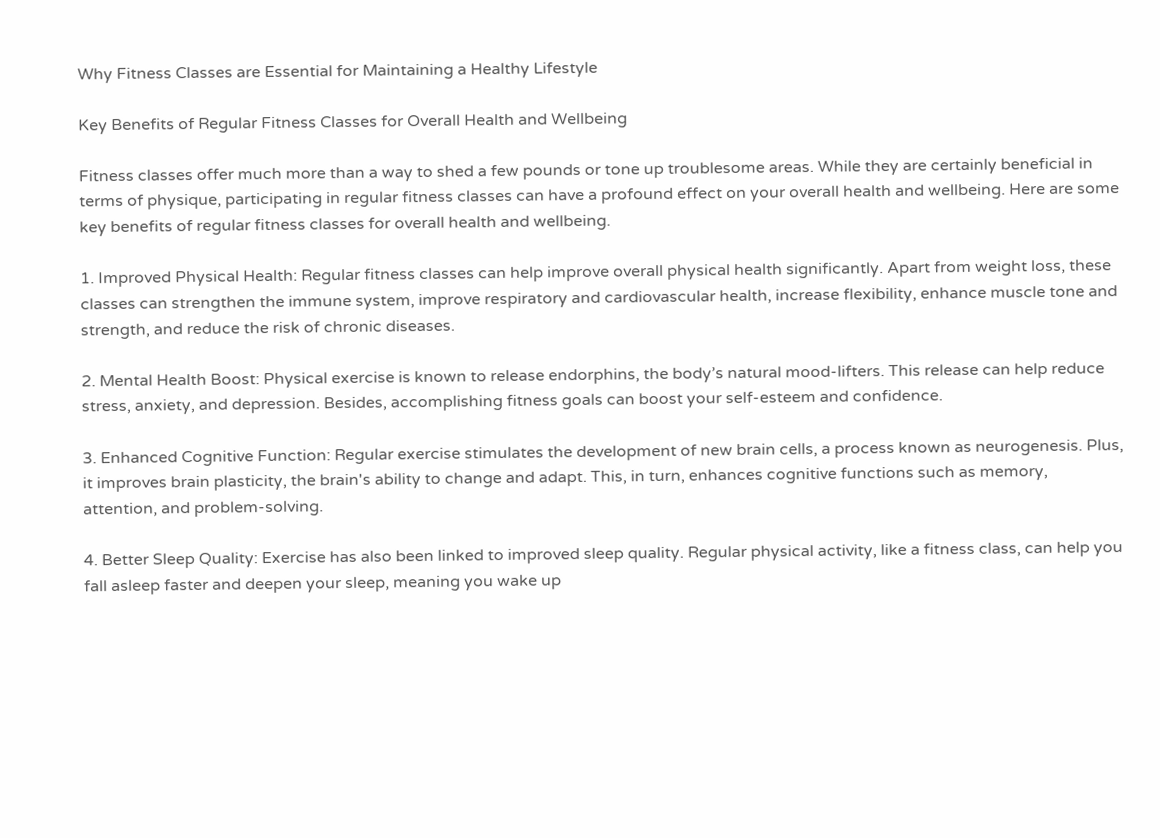Why Fitness Classes are Essential for Maintaining a Healthy Lifestyle

Key Benefits of Regular Fitness Classes for Overall Health and Wellbeing

Fitness classes offer much more than a way to shed a few pounds or tone up troublesome areas. While they are certainly beneficial in terms of physique, participating in regular fitness classes can have a profound effect on your overall health and wellbeing. Here are some key benefits of regular fitness classes for overall health and wellbeing.

1. Improved Physical Health: Regular fitness classes can help improve overall physical health significantly. Apart from weight loss, these classes can strengthen the immune system, improve respiratory and cardiovascular health, increase flexibility, enhance muscle tone and strength, and reduce the risk of chronic diseases.

2. Mental Health Boost: Physical exercise is known to release endorphins, the body’s natural mood-lifters. This release can help reduce stress, anxiety, and depression. Besides, accomplishing fitness goals can boost your self-esteem and confidence.

3. Enhanced Cognitive Function: Regular exercise stimulates the development of new brain cells, a process known as neurogenesis. Plus, it improves brain plasticity, the brain's ability to change and adapt. This, in turn, enhances cognitive functions such as memory, attention, and problem-solving.

4. Better Sleep Quality: Exercise has also been linked to improved sleep quality. Regular physical activity, like a fitness class, can help you fall asleep faster and deepen your sleep, meaning you wake up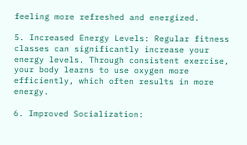feeling more refreshed and energized.

5. Increased Energy Levels: Regular fitness classes can significantly increase your energy levels. Through consistent exercise, your body learns to use oxygen more efficiently, which often results in more energy.

6. Improved Socialization: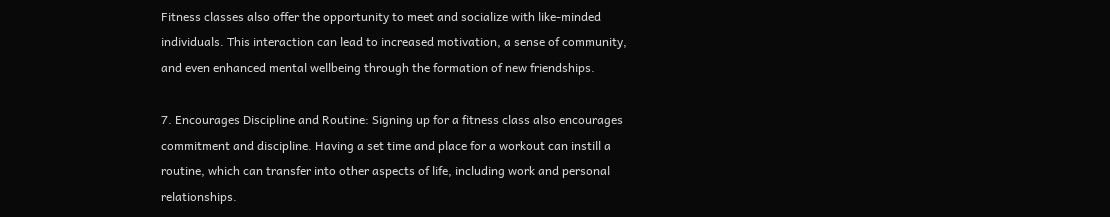Fitness classes also offer the opportunity to meet and socialize with like-minded individuals. This interaction can lead to increased motivation, a sense of community, and even enhanced mental wellbeing through the formation of new friendships.

7. Encourages Discipline and Routine: Signing up for a fitness class also encourages commitment and discipline. Having a set time and place for a workout can instill a routine, which can transfer into other aspects of life, including work and personal relationships.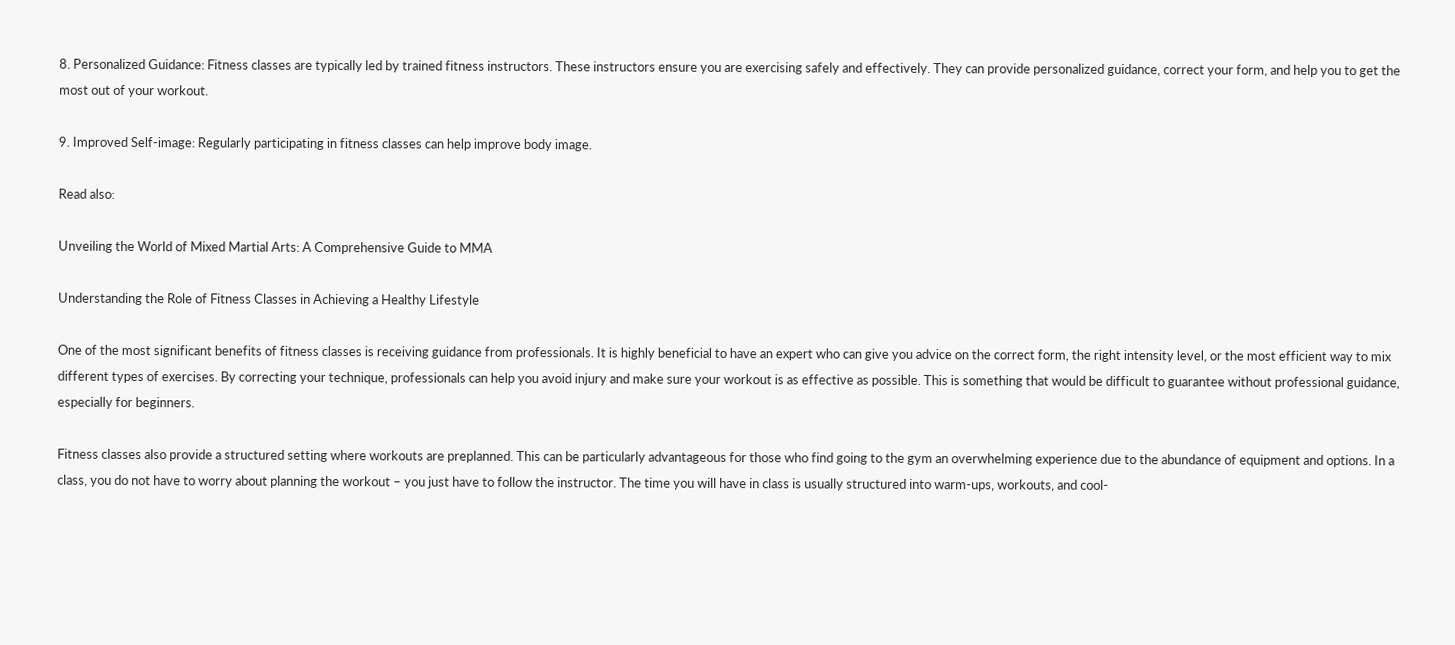8. Personalized Guidance: Fitness classes are typically led by trained fitness instructors. These instructors ensure you are exercising safely and effectively. They can provide personalized guidance, correct your form, and help you to get the most out of your workout.

9. Improved Self-image: Regularly participating in fitness classes can help improve body image.

Read also:

Unveiling the World of Mixed Martial Arts: A Comprehensive Guide to MMA

Understanding the Role of Fitness Classes in Achieving a Healthy Lifestyle

One of the most significant benefits of fitness classes is receiving guidance from professionals. It is highly beneficial to have an expert who can give you advice on the correct form, the right intensity level, or the most efficient way to mix different types of exercises. By correcting your technique, professionals can help you avoid injury and make sure your workout is as effective as possible. This is something that would be difficult to guarantee without professional guidance, especially for beginners.

Fitness classes also provide a structured setting where workouts are preplanned. This can be particularly advantageous for those who find going to the gym an overwhelming experience due to the abundance of equipment and options. In a class, you do not have to worry about planning the workout – you just have to follow the instructor. The time you will have in class is usually structured into warm-ups, workouts, and cool-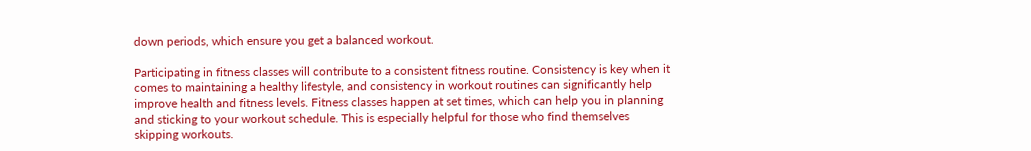down periods, which ensure you get a balanced workout.

Participating in fitness classes will contribute to a consistent fitness routine. Consistency is key when it comes to maintaining a healthy lifestyle, and consistency in workout routines can significantly help improve health and fitness levels. Fitness classes happen at set times, which can help you in planning and sticking to your workout schedule. This is especially helpful for those who find themselves skipping workouts.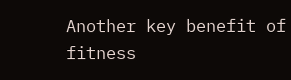Another key benefit of fitness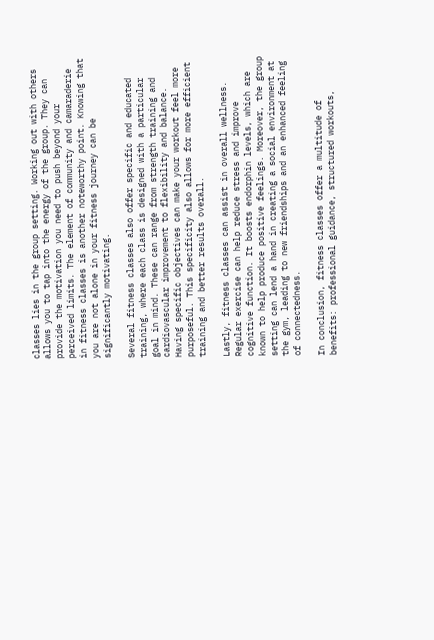classes lies in the group setting. Working out with others allows you to tap into the energy of the group. They can provide the motivation you need to push beyond your perceived limits. The element of community and camaraderie in fitness classes is another noteworthy point. Knowing that you are not alone in your fitness journey can be significantly motivating.

Several fitness classes also offer specific and educated training, where each class is designed with a particular goal in mind. These can range from strength training and cardiovascular improvement to flexibility and balance. Having specific objectives can make your workout feel more purposeful. This specificity also allows for more efficient training and better results overall.

Lastly, fitness classes can assist in overall wellness. Regular exercise can help reduce stress and improve cognitive function. It boosts endorphin levels, which are known to help produce positive feelings. Moreover, the group setting can lend a hand in creating a social environment at the gym, leading to new friendships and an enhanced feeling of connectedness.

In conclusion, fitness classes offer a multitude of benefits: professional guidance, structured workouts,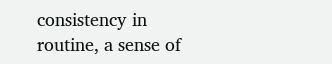consistency in routine, a sense of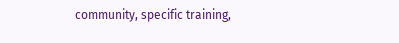community, specific training,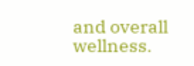and overall wellness.